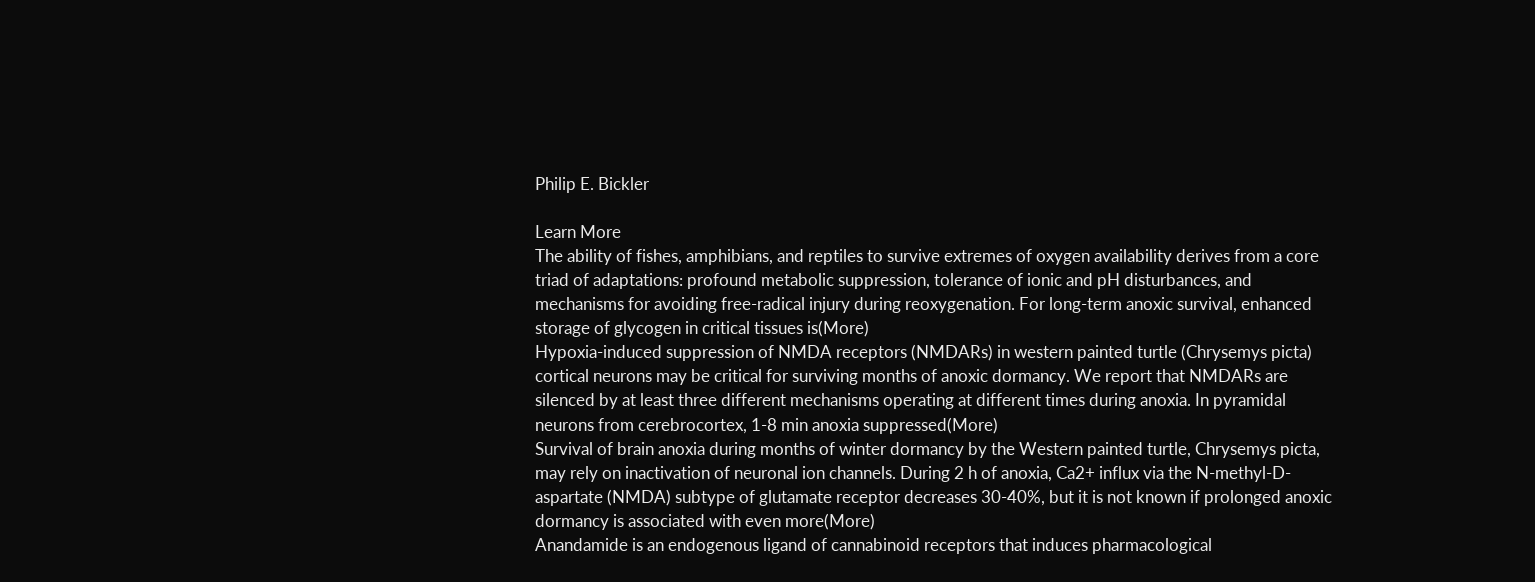Philip E. Bickler

Learn More
The ability of fishes, amphibians, and reptiles to survive extremes of oxygen availability derives from a core triad of adaptations: profound metabolic suppression, tolerance of ionic and pH disturbances, and mechanisms for avoiding free-radical injury during reoxygenation. For long-term anoxic survival, enhanced storage of glycogen in critical tissues is(More)
Hypoxia-induced suppression of NMDA receptors (NMDARs) in western painted turtle (Chrysemys picta) cortical neurons may be critical for surviving months of anoxic dormancy. We report that NMDARs are silenced by at least three different mechanisms operating at different times during anoxia. In pyramidal neurons from cerebrocortex, 1-8 min anoxia suppressed(More)
Survival of brain anoxia during months of winter dormancy by the Western painted turtle, Chrysemys picta, may rely on inactivation of neuronal ion channels. During 2 h of anoxia, Ca2+ influx via the N-methyl-D-aspartate (NMDA) subtype of glutamate receptor decreases 30-40%, but it is not known if prolonged anoxic dormancy is associated with even more(More)
Anandamide is an endogenous ligand of cannabinoid receptors that induces pharmacological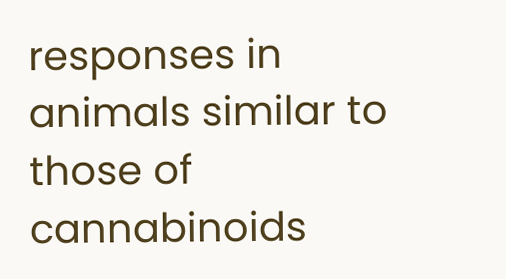responses in animals similar to those of cannabinoids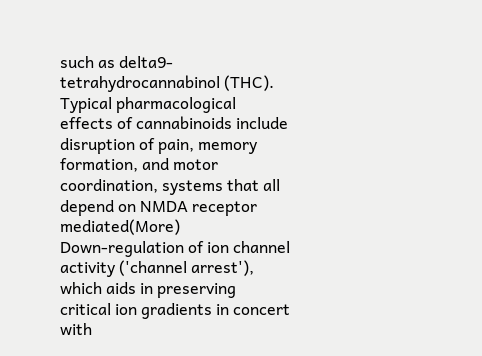such as delta9-tetrahydrocannabinol (THC). Typical pharmacological effects of cannabinoids include disruption of pain, memory formation, and motor coordination, systems that all depend on NMDA receptor mediated(More)
Down-regulation of ion channel activity ('channel arrest'), which aids in preserving critical ion gradients in concert with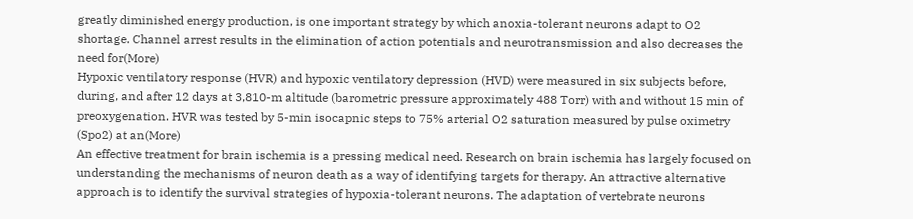greatly diminished energy production, is one important strategy by which anoxia-tolerant neurons adapt to O2 shortage. Channel arrest results in the elimination of action potentials and neurotransmission and also decreases the need for(More)
Hypoxic ventilatory response (HVR) and hypoxic ventilatory depression (HVD) were measured in six subjects before, during, and after 12 days at 3,810-m altitude (barometric pressure approximately 488 Torr) with and without 15 min of preoxygenation. HVR was tested by 5-min isocapnic steps to 75% arterial O2 saturation measured by pulse oximetry (Spo2) at an(More)
An effective treatment for brain ischemia is a pressing medical need. Research on brain ischemia has largely focused on understanding the mechanisms of neuron death as a way of identifying targets for therapy. An attractive alternative approach is to identify the survival strategies of hypoxia-tolerant neurons. The adaptation of vertebrate neurons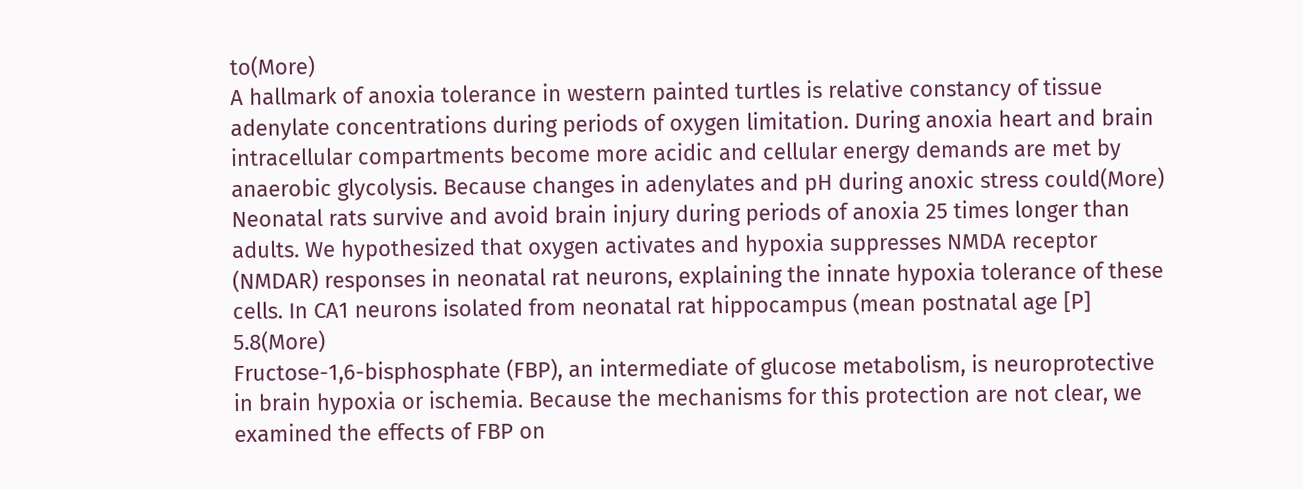to(More)
A hallmark of anoxia tolerance in western painted turtles is relative constancy of tissue adenylate concentrations during periods of oxygen limitation. During anoxia heart and brain intracellular compartments become more acidic and cellular energy demands are met by anaerobic glycolysis. Because changes in adenylates and pH during anoxic stress could(More)
Neonatal rats survive and avoid brain injury during periods of anoxia 25 times longer than adults. We hypothesized that oxygen activates and hypoxia suppresses NMDA receptor (NMDAR) responses in neonatal rat neurons, explaining the innate hypoxia tolerance of these cells. In CA1 neurons isolated from neonatal rat hippocampus (mean postnatal age [P] 5.8(More)
Fructose-1,6-bisphosphate (FBP), an intermediate of glucose metabolism, is neuroprotective in brain hypoxia or ischemia. Because the mechanisms for this protection are not clear, we examined the effects of FBP on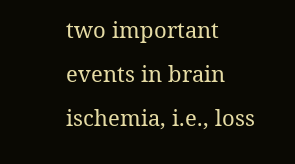two important events in brain ischemia, i.e., loss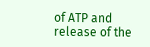of ATP and release of the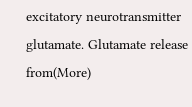excitatory neurotransmitter glutamate. Glutamate release from(More)